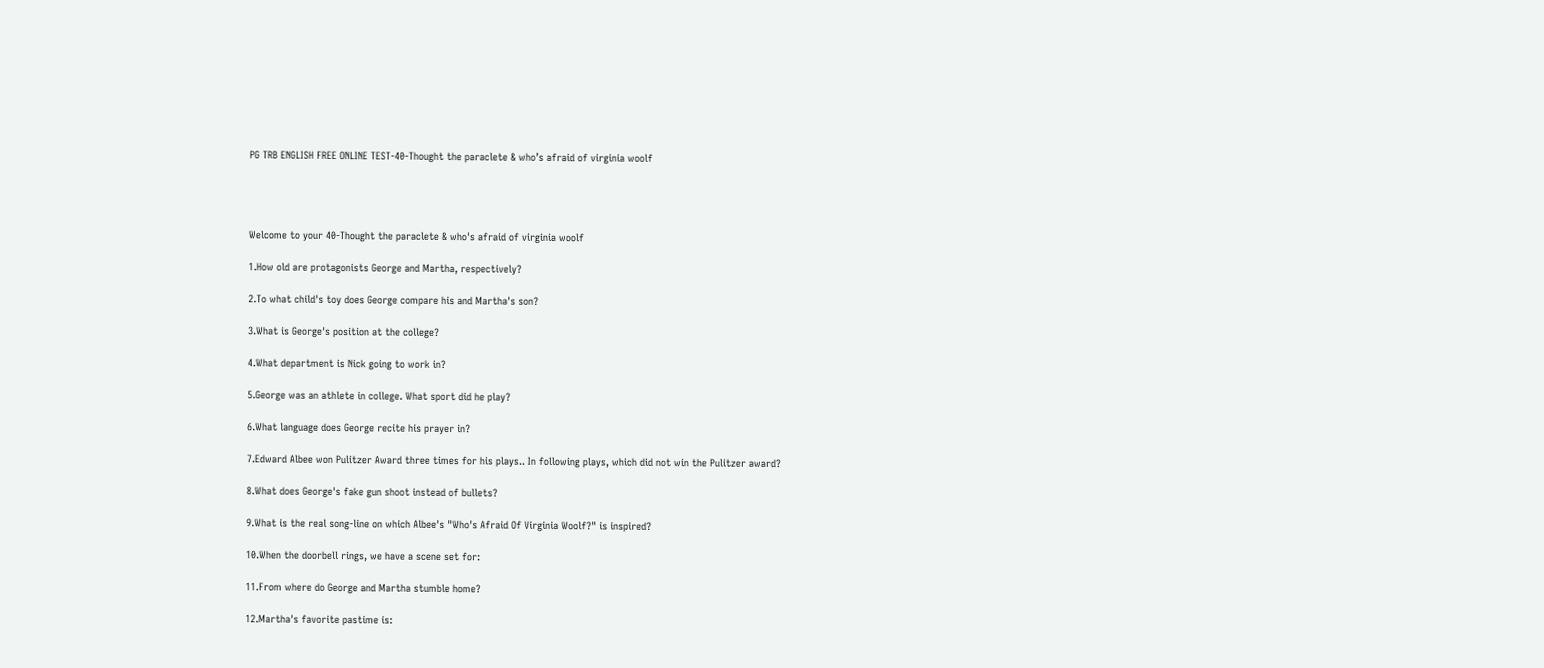PG TRB ENGLISH FREE ONLINE TEST-40-Thought the paraclete & who’s afraid of virginia woolf




Welcome to your 40-Thought the paraclete & who's afraid of virginia woolf

1.How old are protagonists George and Martha, respectively?

2.To what child's toy does George compare his and Martha's son?

3.What is George's position at the college?

4.What department is Nick going to work in?

5.George was an athlete in college. What sport did he play?

6.What language does George recite his prayer in?

7.Edward Albee won Pulitzer Award three times for his plays.. In following plays, which did not win the Pulitzer award?

8.What does George's fake gun shoot instead of bullets?

9.What is the real song-line on which Albee's "Who's Afraid Of Virginia Woolf?" is inspired?

10.When the doorbell rings, we have a scene set for:

11.From where do George and Martha stumble home?

12.Martha's favorite pastime is: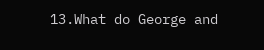13.What do George and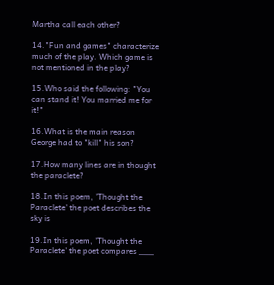Martha call each other?

14."Fun and games" characterize much of the play. Which game is not mentioned in the play?

15.Who said the following: "You can stand it! You married me for it!"

16.What is the main reason George had to "kill" his son?

17.How many lines are in thought the paraclete?

18.In this poem, 'Thought the Paraclete' the poet describes the sky is

19.In this poem, 'Thought the Paraclete' the poet compares ___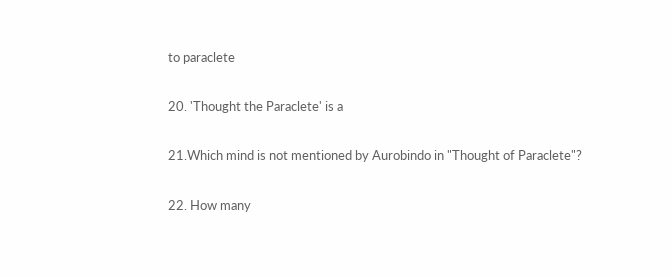to paraclete

20. 'Thought the Paraclete' is a

21.Which mind is not mentioned by Aurobindo in "Thought of Paraclete"?

22. How many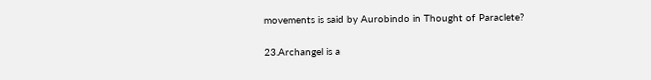movements is said by Aurobindo in Thought of Paraclete?

23.Archangel is a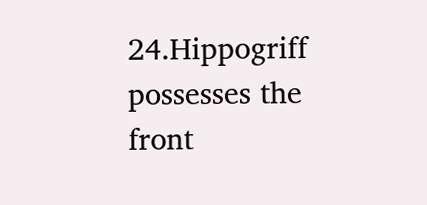24.Hippogriff possesses the front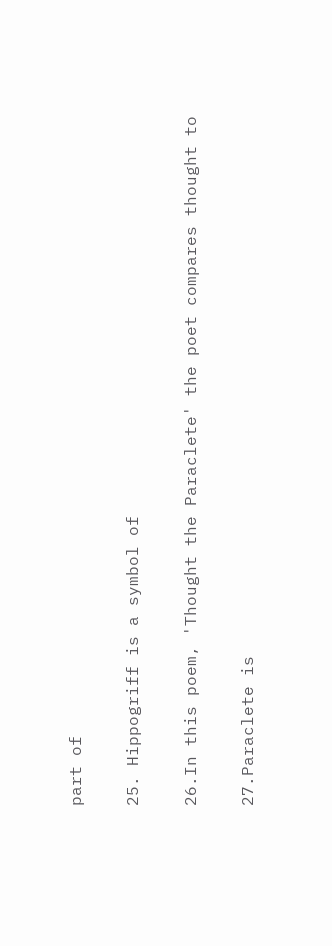part of

25. Hippogriff is a symbol of

26.In this poem, 'Thought the Paraclete' the poet compares thought to

27.Paraclete is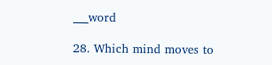___word

28. Which mind moves to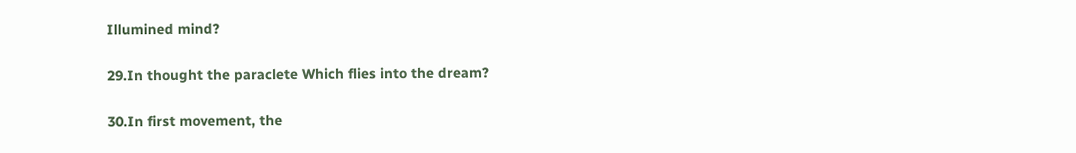Illumined mind?

29.In thought the paraclete Which flies into the dream?

30.In first movement, the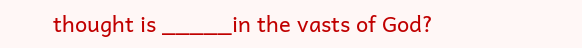thought is _____in the vasts of God?